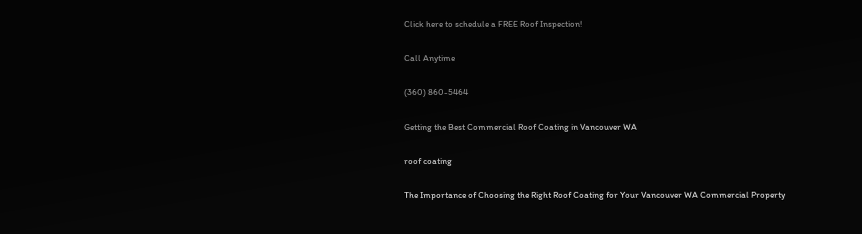Click here to schedule a FREE Roof Inspection!

Call Anytime

(360) 860-5464

Getting the Best Commercial Roof Coating in Vancouver WA

roof coating

The Importance of Choosing the Right Roof Coating for Your Vancouver WA Commercial Property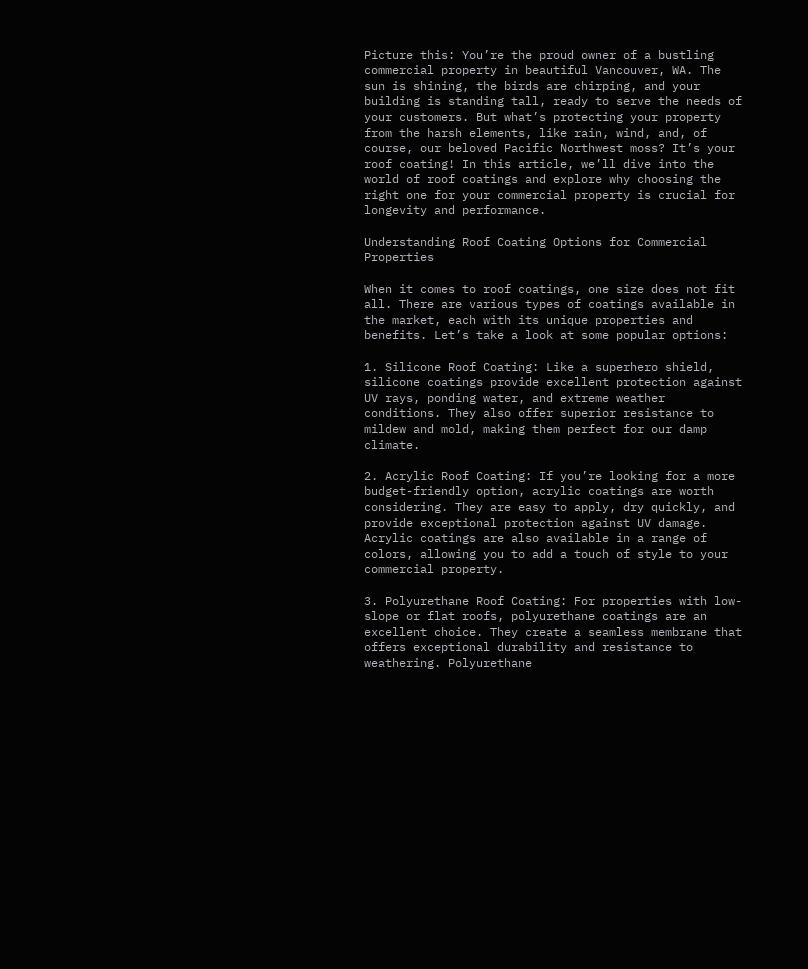Picture this: You’re the proud owner of a bustling commercial property in beautiful Vancouver, WA. The sun is shining, the birds are chirping, and your building is standing tall, ready to serve the needs of your customers. But what’s protecting your property from the harsh elements, like rain, wind, and, of course, our beloved Pacific Northwest moss? It’s your roof coating! In this article, we’ll dive into the world of roof coatings and explore why choosing the right one for your commercial property is crucial for longevity and performance.

Understanding Roof Coating Options for Commercial Properties

When it comes to roof coatings, one size does not fit all. There are various types of coatings available in the market, each with its unique properties and benefits. Let’s take a look at some popular options:

1. Silicone Roof Coating: Like a superhero shield, silicone coatings provide excellent protection against UV rays, ponding water, and extreme weather conditions. They also offer superior resistance to mildew and mold, making them perfect for our damp climate.

2. Acrylic Roof Coating: If you’re looking for a more budget-friendly option, acrylic coatings are worth considering. They are easy to apply, dry quickly, and provide exceptional protection against UV damage. Acrylic coatings are also available in a range of colors, allowing you to add a touch of style to your commercial property.

3. Polyurethane Roof Coating: For properties with low-slope or flat roofs, polyurethane coatings are an excellent choice. They create a seamless membrane that offers exceptional durability and resistance to weathering. Polyurethane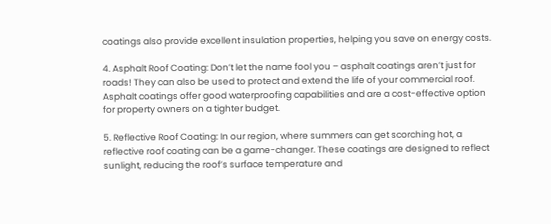coatings also provide excellent insulation properties, helping you save on energy costs.

4. Asphalt Roof Coating: Don’t let the name fool you – asphalt coatings aren’t just for roads! They can also be used to protect and extend the life of your commercial roof. Asphalt coatings offer good waterproofing capabilities and are a cost-effective option for property owners on a tighter budget.

5. Reflective Roof Coating: In our region, where summers can get scorching hot, a reflective roof coating can be a game-changer. These coatings are designed to reflect sunlight, reducing the roof’s surface temperature and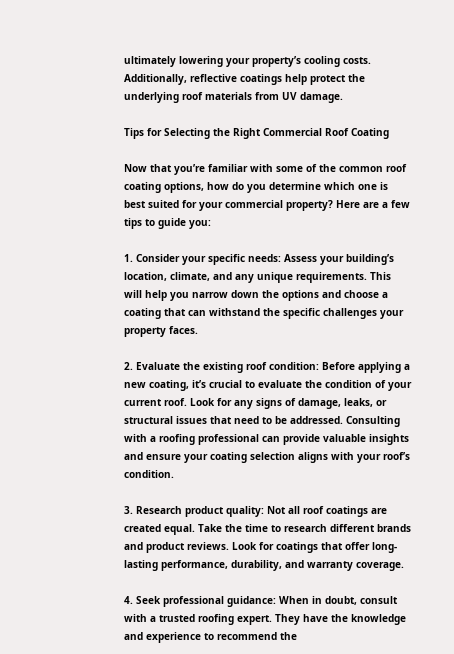ultimately lowering your property’s cooling costs. Additionally, reflective coatings help protect the underlying roof materials from UV damage.

Tips for Selecting the Right Commercial Roof Coating

Now that you’re familiar with some of the common roof coating options, how do you determine which one is best suited for your commercial property? Here are a few tips to guide you:

1. Consider your specific needs: Assess your building’s location, climate, and any unique requirements. This will help you narrow down the options and choose a coating that can withstand the specific challenges your property faces.

2. Evaluate the existing roof condition: Before applying a new coating, it’s crucial to evaluate the condition of your current roof. Look for any signs of damage, leaks, or structural issues that need to be addressed. Consulting with a roofing professional can provide valuable insights and ensure your coating selection aligns with your roof’s condition.

3. Research product quality: Not all roof coatings are created equal. Take the time to research different brands and product reviews. Look for coatings that offer long-lasting performance, durability, and warranty coverage.

4. Seek professional guidance: When in doubt, consult with a trusted roofing expert. They have the knowledge and experience to recommend the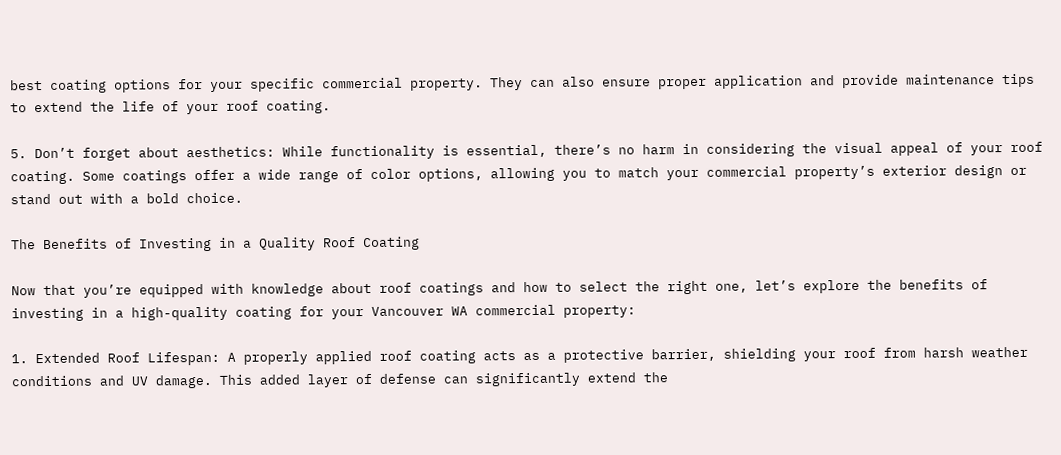best coating options for your specific commercial property. They can also ensure proper application and provide maintenance tips to extend the life of your roof coating.

5. Don’t forget about aesthetics: While functionality is essential, there’s no harm in considering the visual appeal of your roof coating. Some coatings offer a wide range of color options, allowing you to match your commercial property’s exterior design or stand out with a bold choice.

The Benefits of Investing in a Quality Roof Coating

Now that you’re equipped with knowledge about roof coatings and how to select the right one, let’s explore the benefits of investing in a high-quality coating for your Vancouver WA commercial property:

1. Extended Roof Lifespan: A properly applied roof coating acts as a protective barrier, shielding your roof from harsh weather conditions and UV damage. This added layer of defense can significantly extend the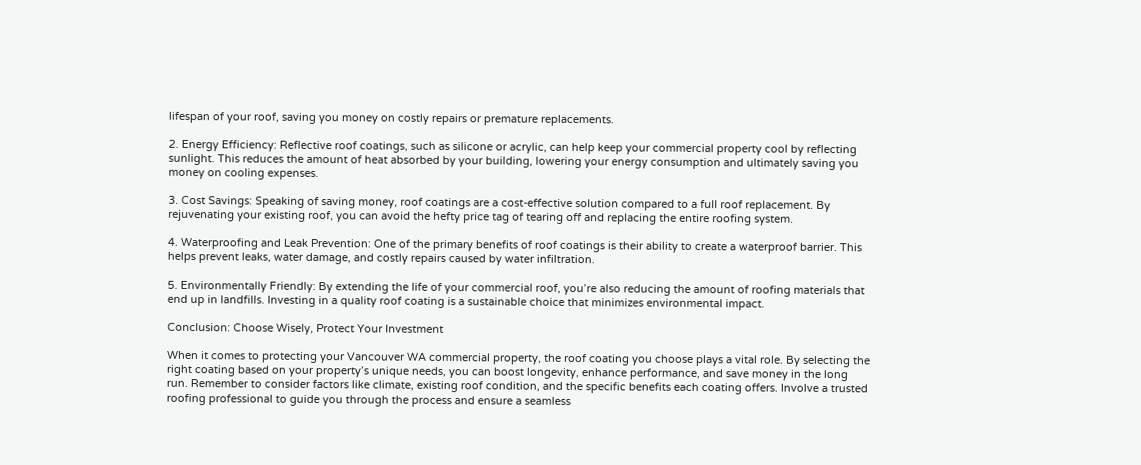lifespan of your roof, saving you money on costly repairs or premature replacements.

2. Energy Efficiency: Reflective roof coatings, such as silicone or acrylic, can help keep your commercial property cool by reflecting sunlight. This reduces the amount of heat absorbed by your building, lowering your energy consumption and ultimately saving you money on cooling expenses.

3. Cost Savings: Speaking of saving money, roof coatings are a cost-effective solution compared to a full roof replacement. By rejuvenating your existing roof, you can avoid the hefty price tag of tearing off and replacing the entire roofing system.

4. Waterproofing and Leak Prevention: One of the primary benefits of roof coatings is their ability to create a waterproof barrier. This helps prevent leaks, water damage, and costly repairs caused by water infiltration.

5. Environmentally Friendly: By extending the life of your commercial roof, you’re also reducing the amount of roofing materials that end up in landfills. Investing in a quality roof coating is a sustainable choice that minimizes environmental impact.

Conclusion: Choose Wisely, Protect Your Investment

When it comes to protecting your Vancouver WA commercial property, the roof coating you choose plays a vital role. By selecting the right coating based on your property’s unique needs, you can boost longevity, enhance performance, and save money in the long run. Remember to consider factors like climate, existing roof condition, and the specific benefits each coating offers. Involve a trusted roofing professional to guide you through the process and ensure a seamless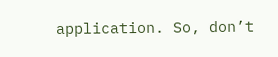application. So, don’t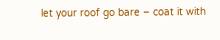let your roof go bare – coat it with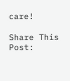care!

Share This Post: